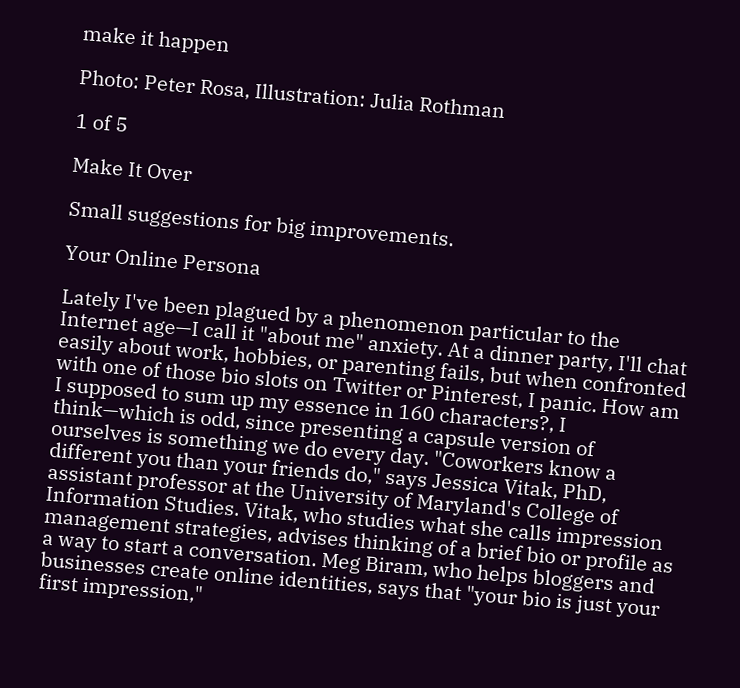make it happen

Photo: Peter Rosa, Illustration: Julia Rothman

1 of 5

Make It Over

Small suggestions for big improvements.

Your Online Persona

Lately I've been plagued by a phenomenon particular to the Internet age—I call it "about me" anxiety. At a dinner party, I'll chat easily about work, hobbies, or parenting fails, but when confronted with one of those bio slots on Twitter or Pinterest, I panic. How am I supposed to sum up my essence in 160 characters?, I think—which is odd, since presenting a capsule version of ourselves is something we do every day. "Coworkers know a different you than your friends do," says Jessica Vitak, PhD, assistant professor at the University of Maryland's College of Information Studies. Vitak, who studies what she calls impression management strategies, advises thinking of a brief bio or profile as a way to start a conversation. Meg Biram, who helps bloggers and businesses create online identities, says that "your bio is just your first impression,"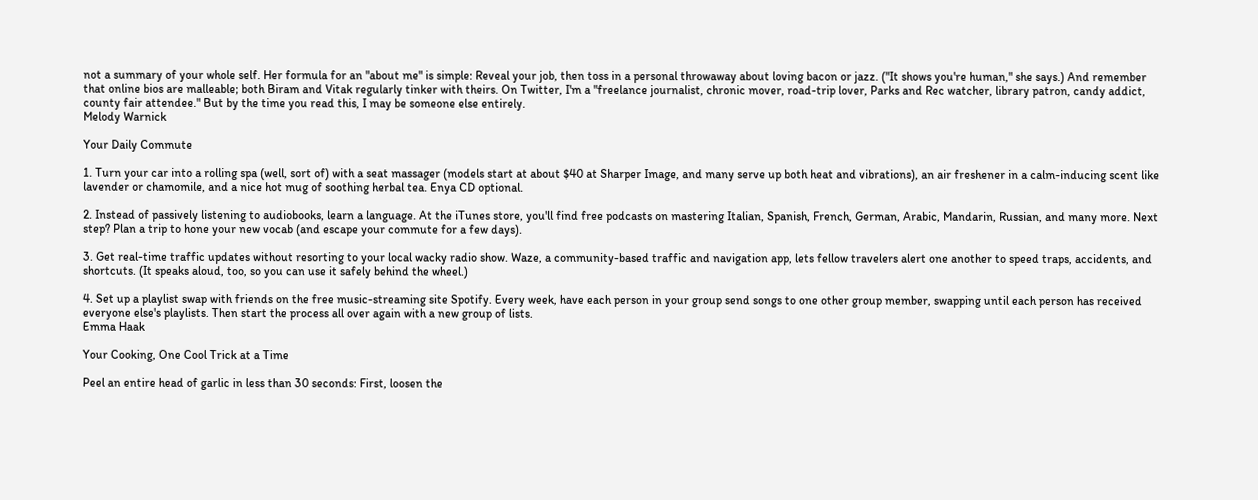not a summary of your whole self. Her formula for an "about me" is simple: Reveal your job, then toss in a personal throwaway about loving bacon or jazz. ("It shows you're human," she says.) And remember that online bios are malleable; both Biram and Vitak regularly tinker with theirs. On Twitter, I'm a "freelance journalist, chronic mover, road-trip lover, Parks and Rec watcher, library patron, candy addict, county fair attendee." But by the time you read this, I may be someone else entirely.
Melody Warnick

Your Daily Commute

1. Turn your car into a rolling spa (well, sort of) with a seat massager (models start at about $40 at Sharper Image, and many serve up both heat and vibrations), an air freshener in a calm-inducing scent like lavender or chamomile, and a nice hot mug of soothing herbal tea. Enya CD optional.

2. Instead of passively listening to audiobooks, learn a language. At the iTunes store, you'll find free podcasts on mastering Italian, Spanish, French, German, Arabic, Mandarin, Russian, and many more. Next step? Plan a trip to hone your new vocab (and escape your commute for a few days).

3. Get real-time traffic updates without resorting to your local wacky radio show. Waze, a community-based traffic and navigation app, lets fellow travelers alert one another to speed traps, accidents, and shortcuts. (It speaks aloud, too, so you can use it safely behind the wheel.)

4. Set up a playlist swap with friends on the free music-streaming site Spotify. Every week, have each person in your group send songs to one other group member, swapping until each person has received everyone else's playlists. Then start the process all over again with a new group of lists.
Emma Haak

Your Cooking, One Cool Trick at a Time

Peel an entire head of garlic in less than 30 seconds: First, loosen the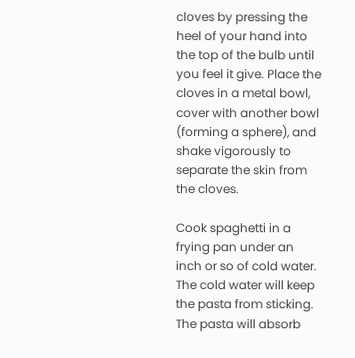cloves by pressing the heel of your hand into the top of the bulb until you feel it give. Place the cloves in a metal bowl, cover with another bowl (forming a sphere), and shake vigorously to separate the skin from the cloves.

Cook spaghetti in a frying pan under an inch or so of cold water. The cold water will keep the pasta from sticking. The pasta will absorb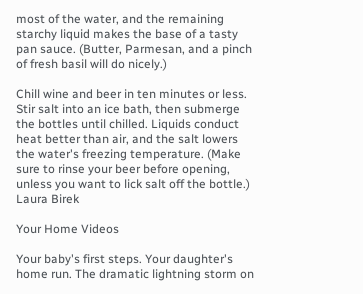most of the water, and the remaining starchy liquid makes the base of a tasty pan sauce. (Butter, Parmesan, and a pinch of fresh basil will do nicely.)

Chill wine and beer in ten minutes or less. Stir salt into an ice bath, then submerge the bottles until chilled. Liquids conduct heat better than air, and the salt lowers the water's freezing temperature. (Make sure to rinse your beer before opening, unless you want to lick salt off the bottle.)
Laura Birek

Your Home Videos

Your baby's first steps. Your daughter's home run. The dramatic lightning storm on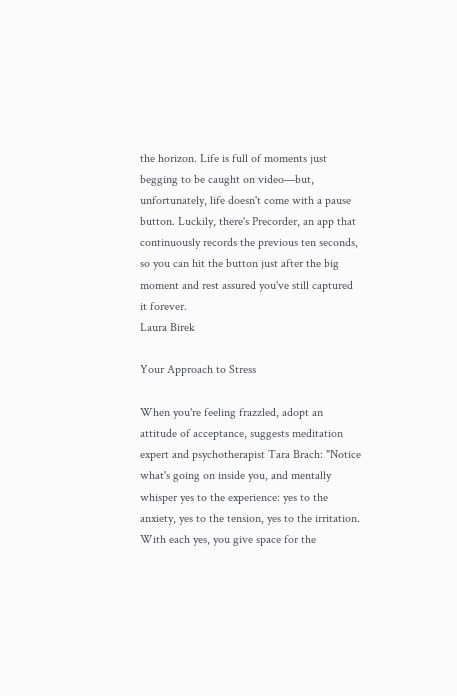the horizon. Life is full of moments just begging to be caught on video—but, unfortunately, life doesn't come with a pause button. Luckily, there's Precorder, an app that continuously records the previous ten seconds, so you can hit the button just after the big moment and rest assured you've still captured it forever.
Laura Birek

Your Approach to Stress

When you're feeling frazzled, adopt an attitude of acceptance, suggests meditation expert and psychotherapist Tara Brach: "Notice what's going on inside you, and mentally whisper yes to the experience: yes to the anxiety, yes to the tension, yes to the irritation. With each yes, you give space for the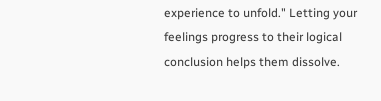experience to unfold." Letting your feelings progress to their logical conclusion helps them dissolve.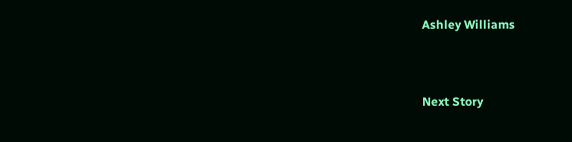Ashley Williams


Next Story